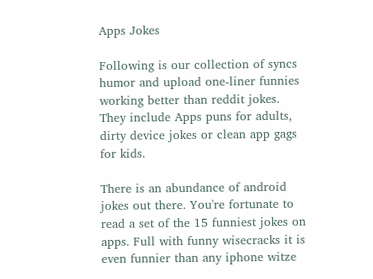Apps Jokes

Following is our collection of syncs humor and upload one-liner funnies working better than reddit jokes. They include Apps puns for adults, dirty device jokes or clean app gags for kids.

There is an abundance of android jokes out there. You're fortunate to read a set of the 15 funniest jokes on apps. Full with funny wisecracks it is even funnier than any iphone witze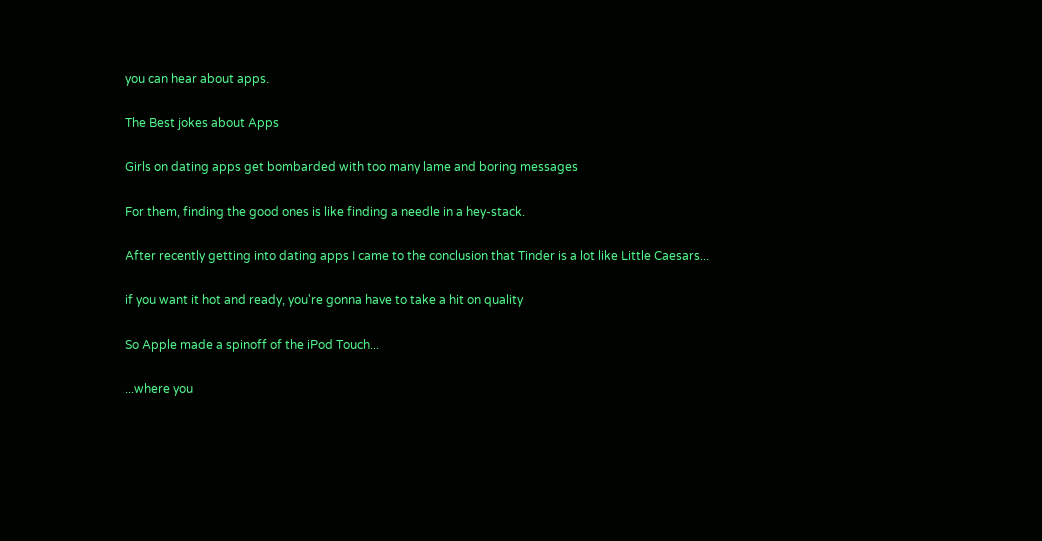you can hear about apps.

The Best jokes about Apps

Girls on dating apps get bombarded with too many lame and boring messages

For them, finding the good ones is like finding a needle in a hey-stack.

After recently getting into dating apps I came to the conclusion that Tinder is a lot like Little Caesars...

if you want it hot and ready, you're gonna have to take a hit on quality

So Apple made a spinoff of the iPod Touch...

...where you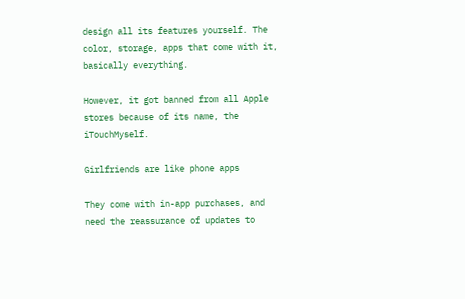design all its features yourself. The color, storage, apps that come with it, basically everything.

However, it got banned from all Apple stores because of its name, the iTouchMyself.

Girlfriends are like phone apps

They come with in-app purchases, and need the reassurance of updates to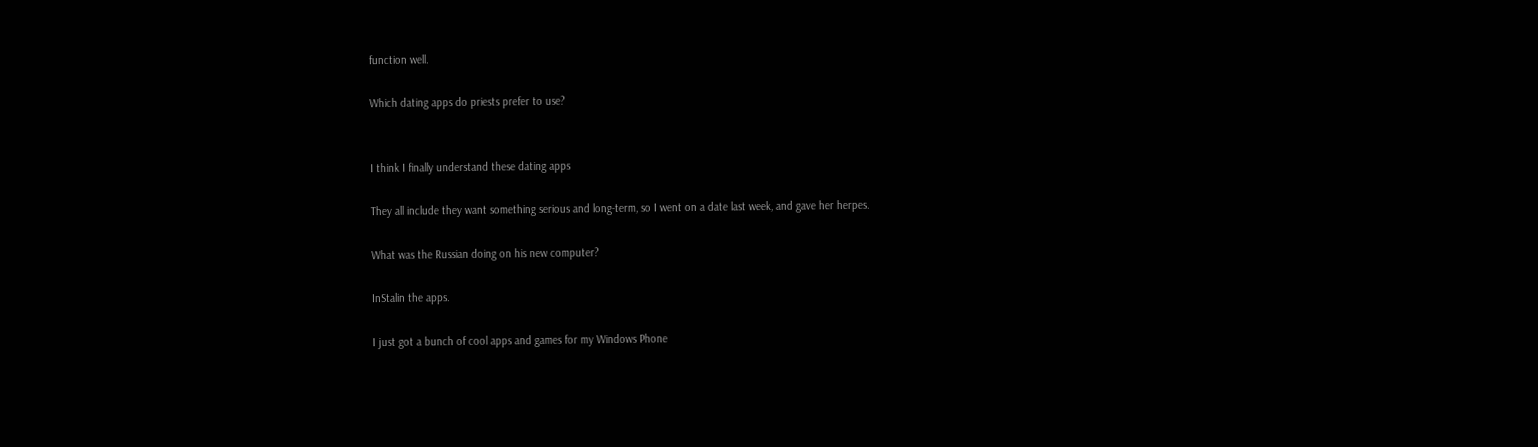function well.

Which dating apps do priests prefer to use?


I think I finally understand these dating apps

They all include they want something serious and long-term, so I went on a date last week, and gave her herpes.

What was the Russian doing on his new computer?

InStalin the apps.

I just got a bunch of cool apps and games for my Windows Phone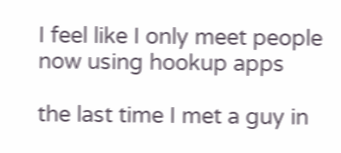I feel like I only meet people now using hookup apps

the last time I met a guy in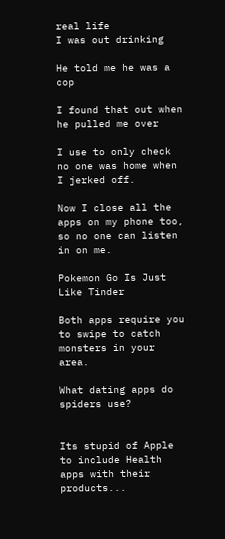real life
I was out drinking

He told me he was a cop

I found that out when he pulled me over

I use to only check no one was home when I jerked off.

Now I close all the apps on my phone too, so no one can listen in on me.

Pokemon Go Is Just Like Tinder

Both apps require you to swipe to catch monsters in your area.

What dating apps do spiders use?


Its stupid of Apple to include Health apps with their products...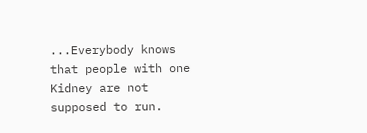...Everybody knows that people with one Kidney are not supposed to run.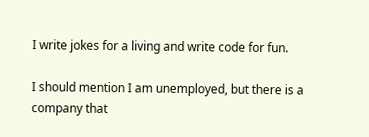I write jokes for a living and write code for fun.

I should mention I am unemployed, but there is a company that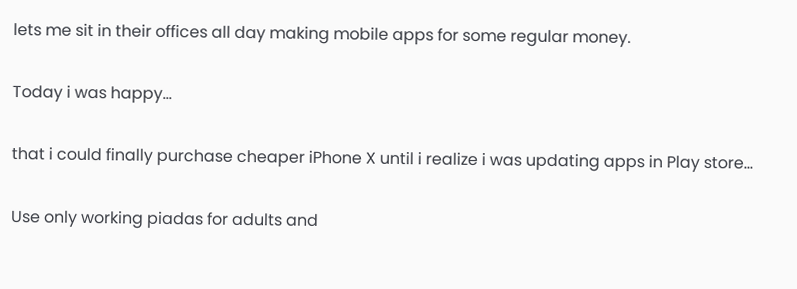lets me sit in their offices all day making mobile apps for some regular money.

Today i was happy...

that i could finally purchase cheaper iPhone X until i realize i was updating apps in Play store...

Use only working piadas for adults and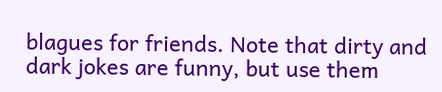blagues for friends. Note that dirty and dark jokes are funny, but use them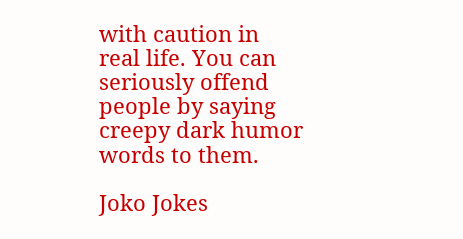with caution in real life. You can seriously offend people by saying creepy dark humor words to them.

Joko Jokes